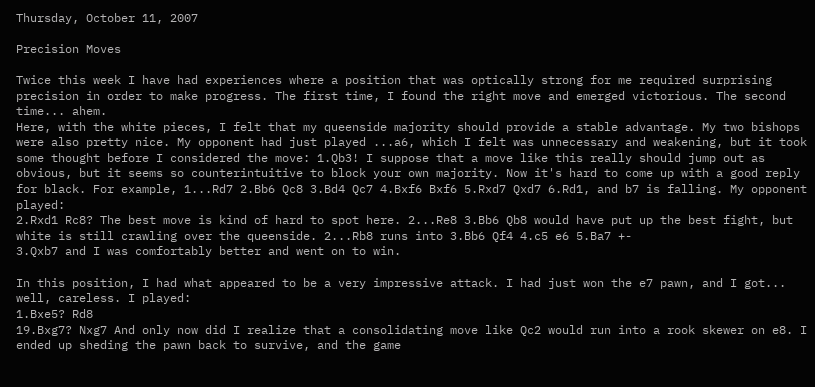Thursday, October 11, 2007

Precision Moves

Twice this week I have had experiences where a position that was optically strong for me required surprising precision in order to make progress. The first time, I found the right move and emerged victorious. The second time... ahem.
Here, with the white pieces, I felt that my queenside majority should provide a stable advantage. My two bishops were also pretty nice. My opponent had just played ...a6, which I felt was unnecessary and weakening, but it took some thought before I considered the move: 1.Qb3! I suppose that a move like this really should jump out as obvious, but it seems so counterintuitive to block your own majority. Now it's hard to come up with a good reply for black. For example, 1...Rd7 2.Bb6 Qc8 3.Bd4 Qc7 4.Bxf6 Bxf6 5.Rxd7 Qxd7 6.Rd1, and b7 is falling. My opponent played:
2.Rxd1 Rc8? The best move is kind of hard to spot here. 2...Re8 3.Bb6 Qb8 would have put up the best fight, but white is still crawling over the queenside. 2...Rb8 runs into 3.Bb6 Qf4 4.c5 e6 5.Ba7 +-
3.Qxb7 and I was comfortably better and went on to win.

In this position, I had what appeared to be a very impressive attack. I had just won the e7 pawn, and I got... well, careless. I played:
1.Bxe5? Rd8
19.Bxg7? Nxg7 And only now did I realize that a consolidating move like Qc2 would run into a rook skewer on e8. I ended up sheding the pawn back to survive, and the game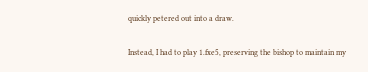quickly petered out into a draw.

Instead, I had to play 1.fxe5, preserving the bishop to maintain my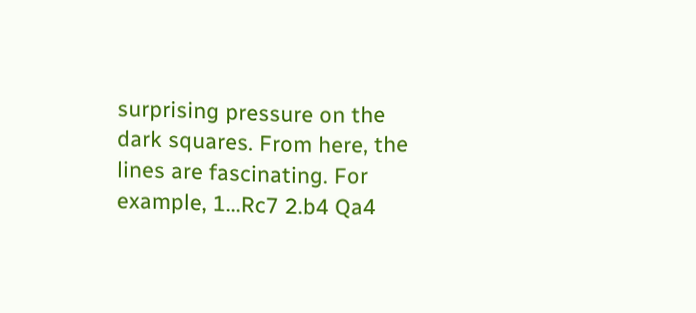surprising pressure on the dark squares. From here, the lines are fascinating. For example, 1...Rc7 2.b4 Qa4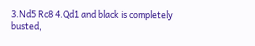3.Nd5 Rc8 4.Qd1 and black is completely busted,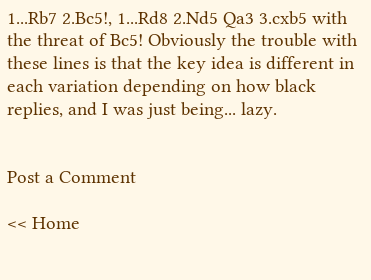1...Rb7 2.Bc5!, 1...Rd8 2.Nd5 Qa3 3.cxb5 with the threat of Bc5! Obviously the trouble with these lines is that the key idea is different in each variation depending on how black replies, and I was just being... lazy.


Post a Comment

<< Home